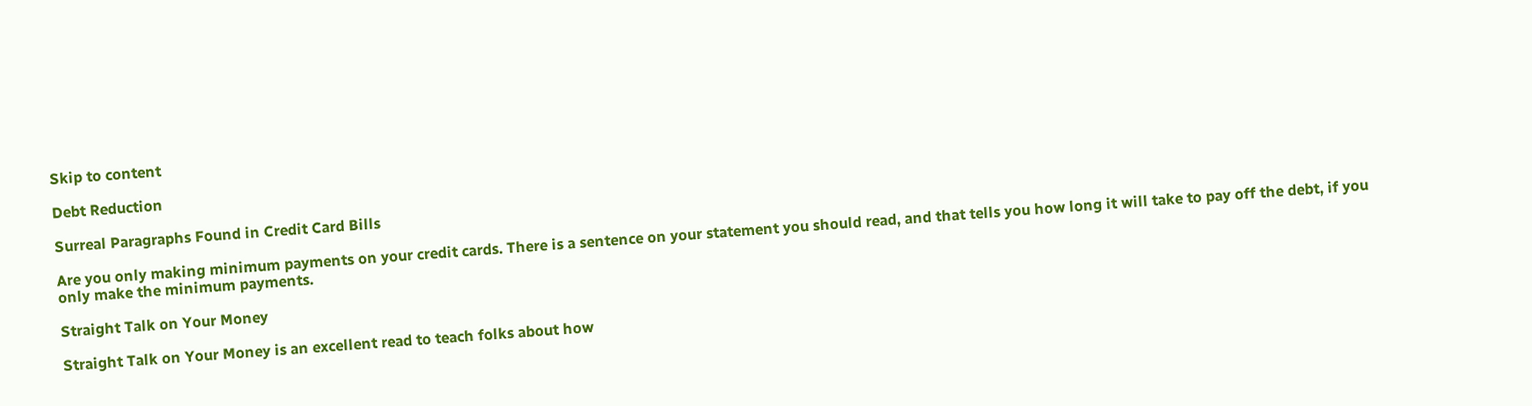Skip to content

Debt Reduction

Surreal Paragraphs Found in Credit Card Bills

Are you only making minimum payments on your credit cards. There is a sentence on your statement you should read, and that tells you how long it will take to pay off the debt, if you only make the minimum payments.

Straight Talk on Your Money

Straight Talk on Your Money is an excellent read to teach folks about how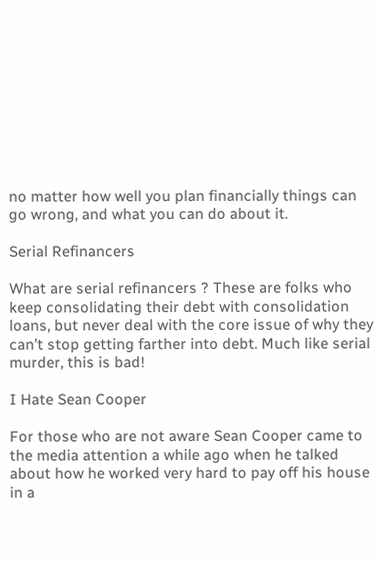no matter how well you plan financially things can go wrong, and what you can do about it.

Serial Refinancers

What are serial refinancers ? These are folks who keep consolidating their debt with consolidation loans, but never deal with the core issue of why they can’t stop getting farther into debt. Much like serial murder, this is bad!

I Hate Sean Cooper

For those who are not aware Sean Cooper came to the media attention a while ago when he talked about how he worked very hard to pay off his house in a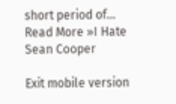short period of… Read More »I Hate Sean Cooper

Exit mobile version